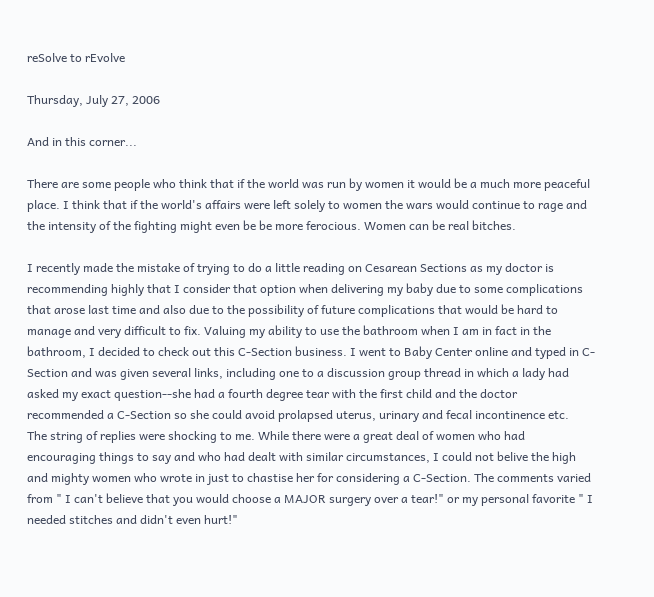reSolve to rEvolve

Thursday, July 27, 2006

And in this corner...

There are some people who think that if the world was run by women it would be a much more peaceful place. I think that if the world's affairs were left solely to women the wars would continue to rage and the intensity of the fighting might even be be more ferocious. Women can be real bitches.

I recently made the mistake of trying to do a little reading on Cesarean Sections as my doctor is recommending highly that I consider that option when delivering my baby due to some complications that arose last time and also due to the possibility of future complications that would be hard to manage and very difficult to fix. Valuing my ability to use the bathroom when I am in fact in the bathroom, I decided to check out this C-Section business. I went to Baby Center online and typed in C-Section and was given several links, including one to a discussion group thread in which a lady had asked my exact question--she had a fourth degree tear with the first child and the doctor recommended a C-Section so she could avoid prolapsed uterus, urinary and fecal incontinence etc.
The string of replies were shocking to me. While there were a great deal of women who had encouraging things to say and who had dealt with similar circumstances, I could not belive the high and mighty women who wrote in just to chastise her for considering a C-Section. The comments varied from " I can't believe that you would choose a MAJOR surgery over a tear!" or my personal favorite " I needed stitches and didn't even hurt!"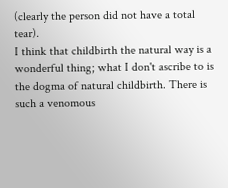(clearly the person did not have a total tear).
I think that childbirth the natural way is a wonderful thing; what I don't ascribe to is the dogma of natural childbirth. There is such a venomous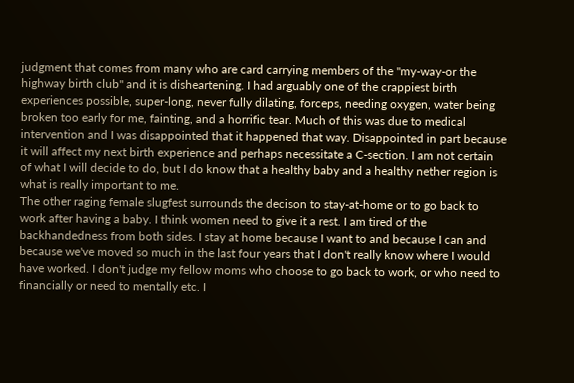judgment that comes from many who are card carrying members of the "my-way-or the highway birth club" and it is disheartening. I had arguably one of the crappiest birth experiences possible, super-long, never fully dilating, forceps, needing oxygen, water being broken too early for me, fainting, and a horrific tear. Much of this was due to medical intervention and I was disappointed that it happened that way. Disappointed in part because it will affect my next birth experience and perhaps necessitate a C-section. I am not certain of what I will decide to do, but I do know that a healthy baby and a healthy nether region is what is really important to me.
The other raging female slugfest surrounds the decison to stay-at-home or to go back to work after having a baby. I think women need to give it a rest. I am tired of the backhandedness from both sides. I stay at home because I want to and because I can and because we've moved so much in the last four years that I don't really know where I would have worked. I don't judge my fellow moms who choose to go back to work, or who need to financially or need to mentally etc. I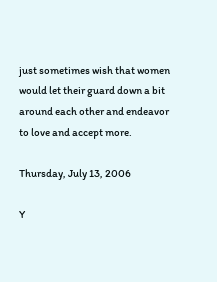just sometimes wish that women would let their guard down a bit around each other and endeavor to love and accept more.

Thursday, July 13, 2006

Y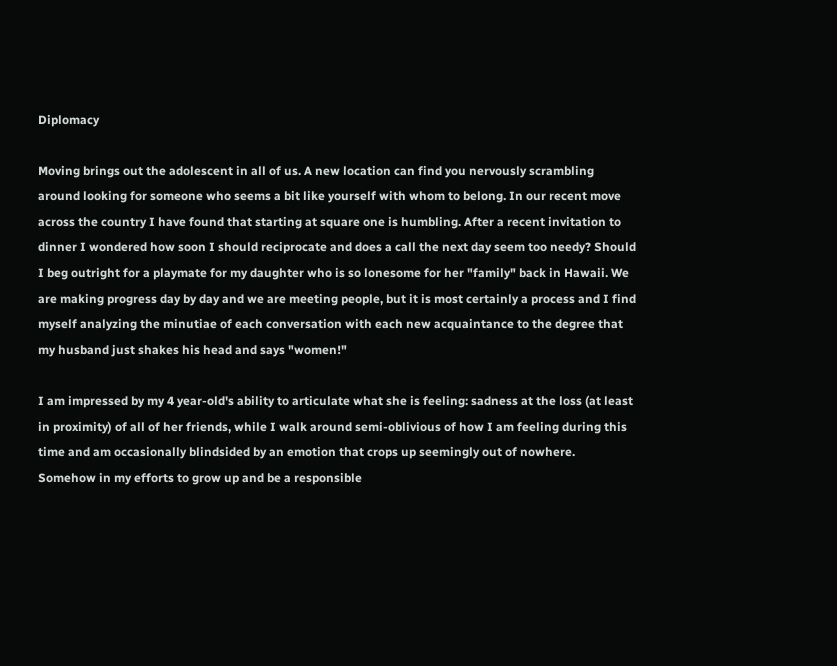Diplomacy

Moving brings out the adolescent in all of us. A new location can find you nervously scrambling around looking for someone who seems a bit like yourself with whom to belong. In our recent move across the country I have found that starting at square one is humbling. After a recent invitation to dinner I wondered how soon I should reciprocate and does a call the next day seem too needy? Should I beg outright for a playmate for my daughter who is so lonesome for her "family" back in Hawaii. We are making progress day by day and we are meeting people, but it is most certainly a process and I find myself analyzing the minutiae of each conversation with each new acquaintance to the degree that my husband just shakes his head and says "women!"

I am impressed by my 4 year-old's ability to articulate what she is feeling: sadness at the loss (at least in proximity) of all of her friends, while I walk around semi-oblivious of how I am feeling during this time and am occasionally blindsided by an emotion that crops up seemingly out of nowhere.
Somehow in my efforts to grow up and be a responsible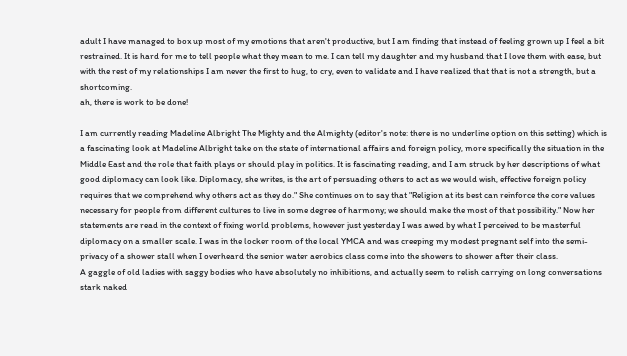adult I have managed to box up most of my emotions that aren't productive, but I am finding that instead of feeling grown up I feel a bit restrained. It is hard for me to tell people what they mean to me. I can tell my daughter and my husband that I love them with ease, but with the rest of my relationships I am never the first to hug, to cry, even to validate and I have realized that that is not a strength, but a shortcoming.
ah, there is work to be done!

I am currently reading Madeline Albright The Mighty and the Almighty (editor's note: there is no underline option on this setting) which is a fascinating look at Madeline Albright take on the state of international affairs and foreign policy, more specifically the situation in the Middle East and the role that faith plays or should play in politics. It is fascinating reading, and I am struck by her descriptions of what good diplomacy can look like. Diplomacy, she writes, is the art of persuading others to act as we would wish, effective foreign policy requires that we comprehend why others act as they do." She continues on to say that "Religion at its best can reinforce the core values necessary for people from different cultures to live in some degree of harmony; we should make the most of that possibility." Now her statements are read in the context of fixing world problems, however just yesterday I was awed by what I perceived to be masterful diplomacy on a smaller scale. I was in the locker room of the local YMCA and was creeping my modest pregnant self into the semi-privacy of a shower stall when I overheard the senior water aerobics class come into the showers to shower after their class.
A gaggle of old ladies with saggy bodies who have absolutely no inhibitions, and actually seem to relish carrying on long conversations stark naked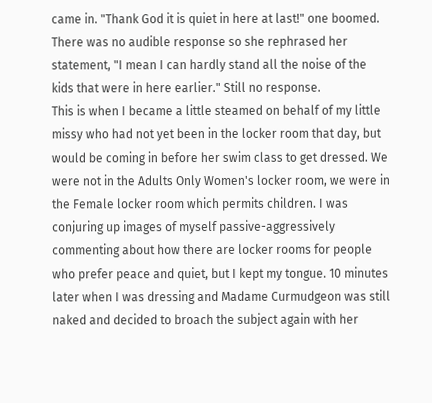came in. "Thank God it is quiet in here at last!" one boomed. There was no audible response so she rephrased her statement, "I mean I can hardly stand all the noise of the kids that were in here earlier." Still no response.
This is when I became a little steamed on behalf of my little missy who had not yet been in the locker room that day, but would be coming in before her swim class to get dressed. We were not in the Adults Only Women's locker room, we were in the Female locker room which permits children. I was conjuring up images of myself passive-aggressively commenting about how there are locker rooms for people who prefer peace and quiet, but I kept my tongue. 10 minutes later when I was dressing and Madame Curmudgeon was still naked and decided to broach the subject again with her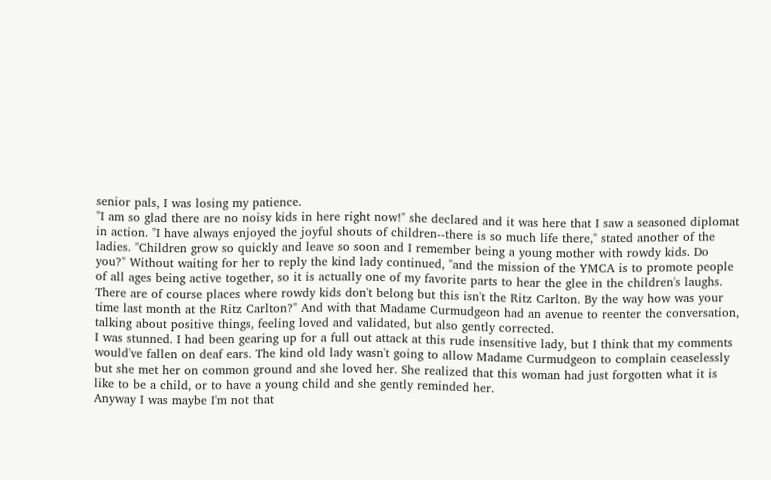senior pals, I was losing my patience.
"I am so glad there are no noisy kids in here right now!" she declared and it was here that I saw a seasoned diplomat in action. "I have always enjoyed the joyful shouts of children--there is so much life there," stated another of the ladies. "Children grow so quickly and leave so soon and I remember being a young mother with rowdy kids. Do you?" Without waiting for her to reply the kind lady continued, "and the mission of the YMCA is to promote people of all ages being active together, so it is actually one of my favorite parts to hear the glee in the children's laughs. There are of course places where rowdy kids don't belong but this isn't the Ritz Carlton. By the way how was your time last month at the Ritz Carlton?" And with that Madame Curmudgeon had an avenue to reenter the conversation, talking about positive things, feeling loved and validated, but also gently corrected.
I was stunned. I had been gearing up for a full out attack at this rude insensitive lady, but I think that my comments would've fallen on deaf ears. The kind old lady wasn't going to allow Madame Curmudgeon to complain ceaselessly but she met her on common ground and she loved her. She realized that this woman had just forgotten what it is like to be a child, or to have a young child and she gently reminded her.
Anyway I was maybe I'm not that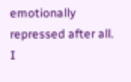emotionally repressed after all.
I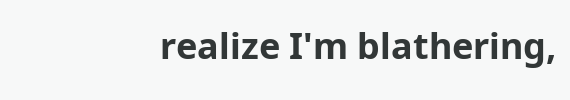realize I'm blathering,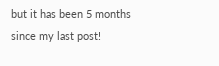but it has been 5 months since my last post!